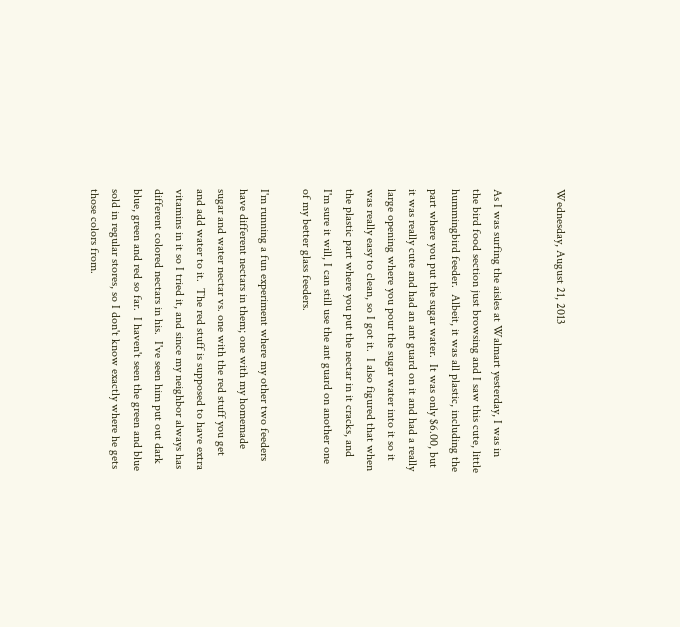Wednesday, August 21, 2013


As I was surfing the aisles at Walmart yesterday, I was in the bird food section just browsing and I saw this cute, little hummingbird feeder.  Albeit, it was all plastic, including the part where you put the sugar water.  It was only $6.00, but it was really cute and had an ant guard on it and had a really large opening where you pour the sugar water into it so it was really easy to clean, so I got it.  I also figured that when the plastic part where you put the nectar in it cracks, and I'm sure it will, I can still use the ant guard on another one of my better glass feeders.

I'm running a fun experiment where my other two feeders have different nectars in them; one with my homemade sugar and water nectar vs. one with the red stuff you get and add water to it.  The red stuff is supposed to have extra vitamins in it so I tried it, and since my neighbor always has different colored nectars in his.  I've seen him put out dark blue, green and red so far.  I haven't seen the green and blue sold in regular stores, so I don't know exactly where he gets those colors from.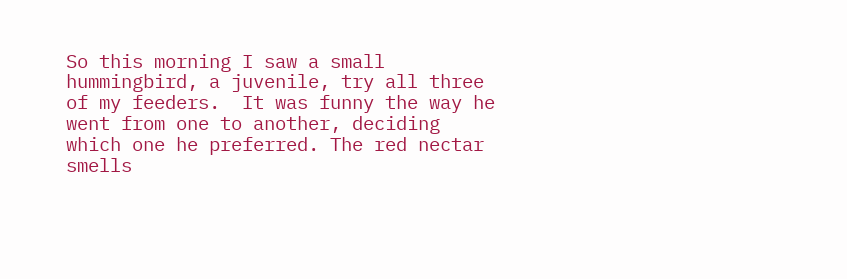So this morning I saw a small hummingbird, a juvenile, try all three of my feeders.  It was funny the way he went from one to another, deciding which one he preferred. The red nectar smells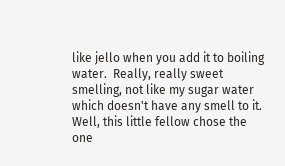like jello when you add it to boiling water.  Really, really sweet smelling, not like my sugar water which doesn't have any smell to it.  Well, this little fellow chose the one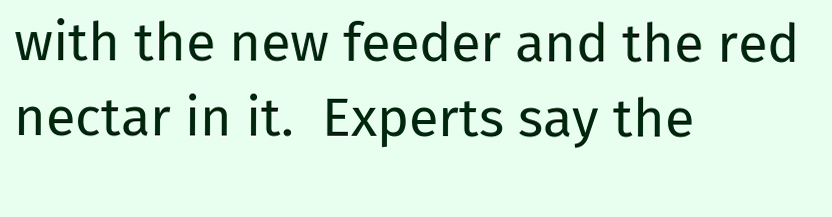with the new feeder and the red nectar in it.  Experts say the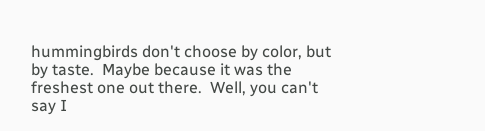hummingbirds don't choose by color, but by taste.  Maybe because it was the freshest one out there.  Well, you can't say I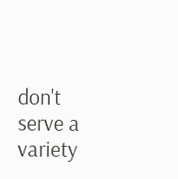don't serve a variety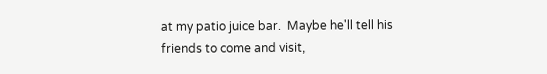at my patio juice bar.  Maybe he'll tell his friends to come and visit,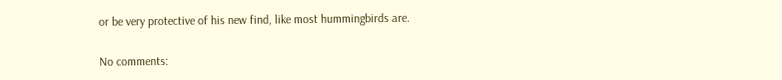or be very protective of his new find, like most hummingbirds are.

No comments: